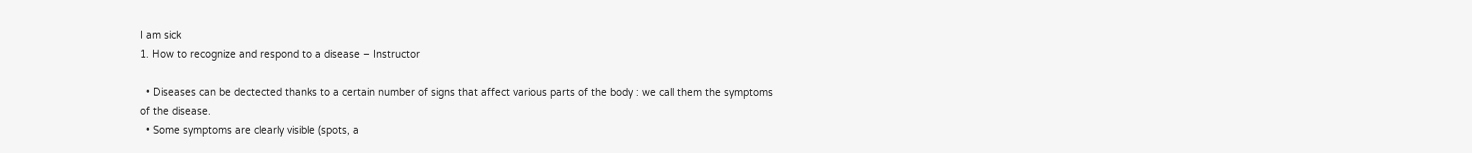I am sick
1. How to recognize and respond to a disease – Instructor

  • Diseases can be dectected thanks to a certain number of signs that affect various parts of the body : we call them the symptoms of the disease.
  • Some symptoms are clearly visible (spots, a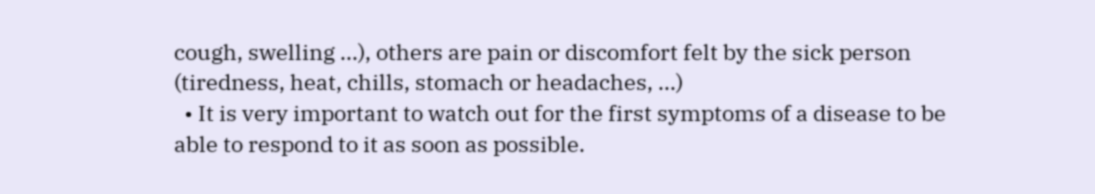cough, swelling ...), others are pain or discomfort felt by the sick person (tiredness, heat, chills, stomach or headaches, ...)
  • It is very important to watch out for the first symptoms of a disease to be able to respond to it as soon as possible.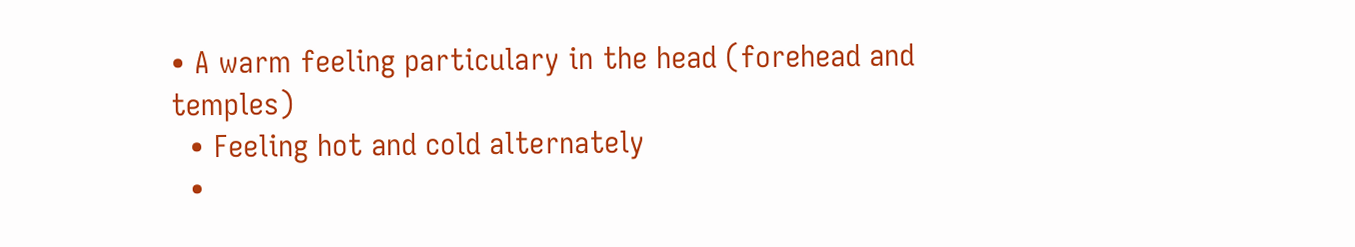• A warm feeling particulary in the head (forehead and temples)
  • Feeling hot and cold alternately
  •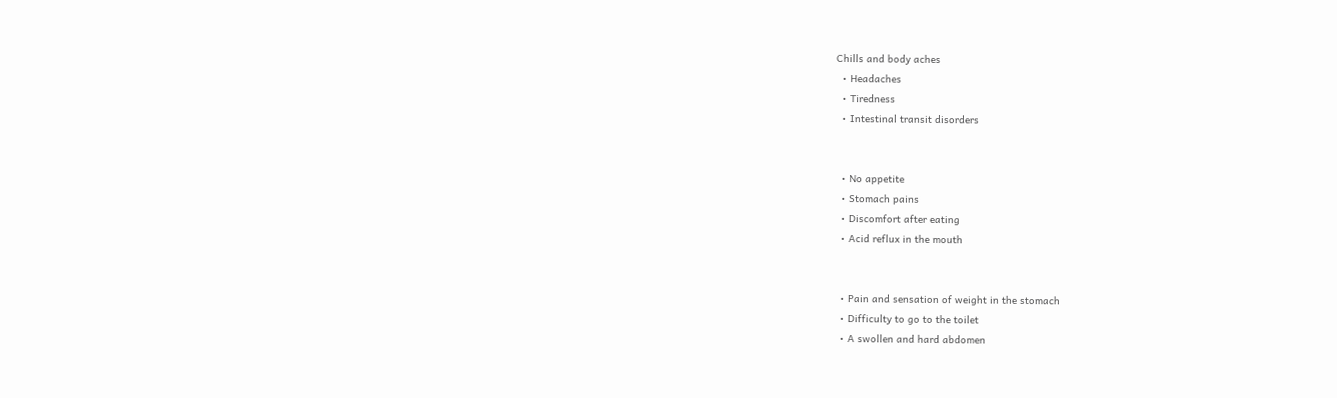Chills and body aches
  • Headaches
  • Tiredness
  • Intestinal transit disorders


  • No appetite
  • Stomach pains
  • Discomfort after eating
  • Acid reflux in the mouth


  • Pain and sensation of weight in the stomach
  • Difficulty to go to the toilet
  • A swollen and hard abdomen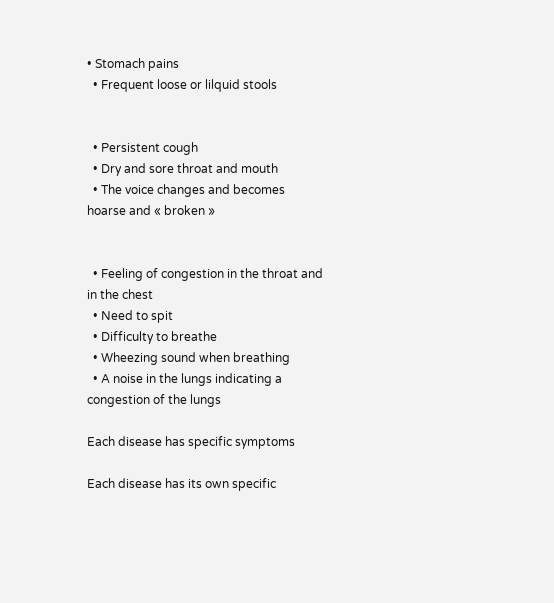• Stomach pains
  • Frequent loose or lilquid stools


  • Persistent cough
  • Dry and sore throat and mouth
  • The voice changes and becomes hoarse and « broken »


  • Feeling of congestion in the throat and in the chest
  • Need to spit
  • Difficulty to breathe
  • Wheezing sound when breathing
  • A noise in the lungs indicating a congestion of the lungs

Each disease has specific symptoms

Each disease has its own specific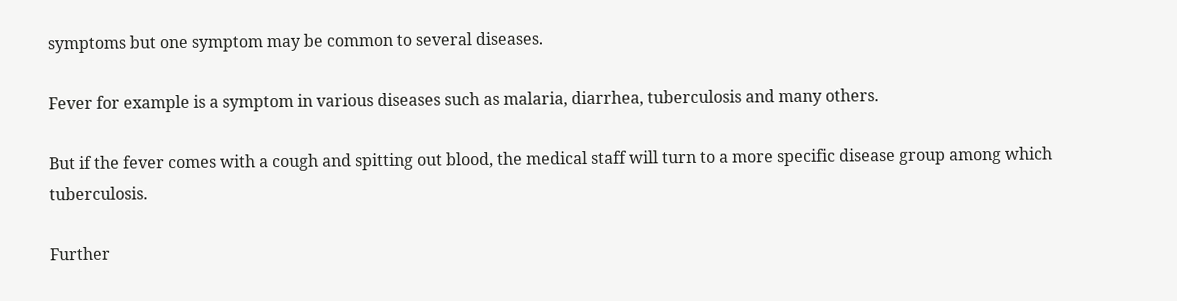symptoms but one symptom may be common to several diseases.

Fever for example is a symptom in various diseases such as malaria, diarrhea, tuberculosis and many others.

But if the fever comes with a cough and spitting out blood, the medical staff will turn to a more specific disease group among which tuberculosis.

Further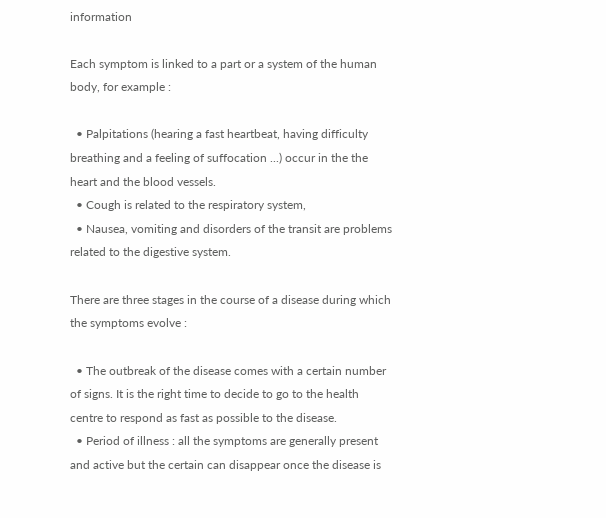information

Each symptom is linked to a part or a system of the human body, for example :

  • Palpitations (hearing a fast heartbeat, having difficulty breathing and a feeling of suffocation ...) occur in the the heart and the blood vessels.
  • Cough is related to the respiratory system,
  • Nausea, vomiting and disorders of the transit are problems related to the digestive system.

There are three stages in the course of a disease during which the symptoms evolve :

  • The outbreak of the disease comes with a certain number of signs. It is the right time to decide to go to the health centre to respond as fast as possible to the disease.
  • Period of illness : all the symptoms are generally present and active but the certain can disappear once the disease is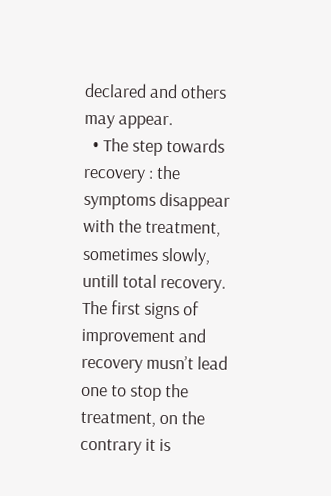declared and others may appear.
  • The step towards recovery : the symptoms disappear with the treatment, sometimes slowly, untill total recovery. The first signs of improvement and recovery musn’t lead one to stop the treatment, on the contrary it is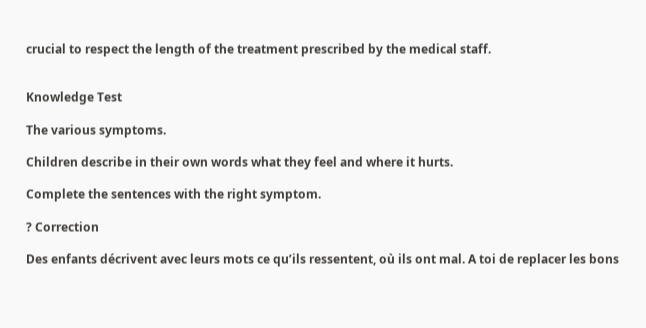crucial to respect the length of the treatment prescribed by the medical staff.


Knowledge Test

The various symptoms.

Children describe in their own words what they feel and where it hurts.

Complete the sentences with the right symptom.

? Correction

Des enfants décrivent avec leurs mots ce qu’ils ressentent, où ils ont mal. A toi de replacer les bons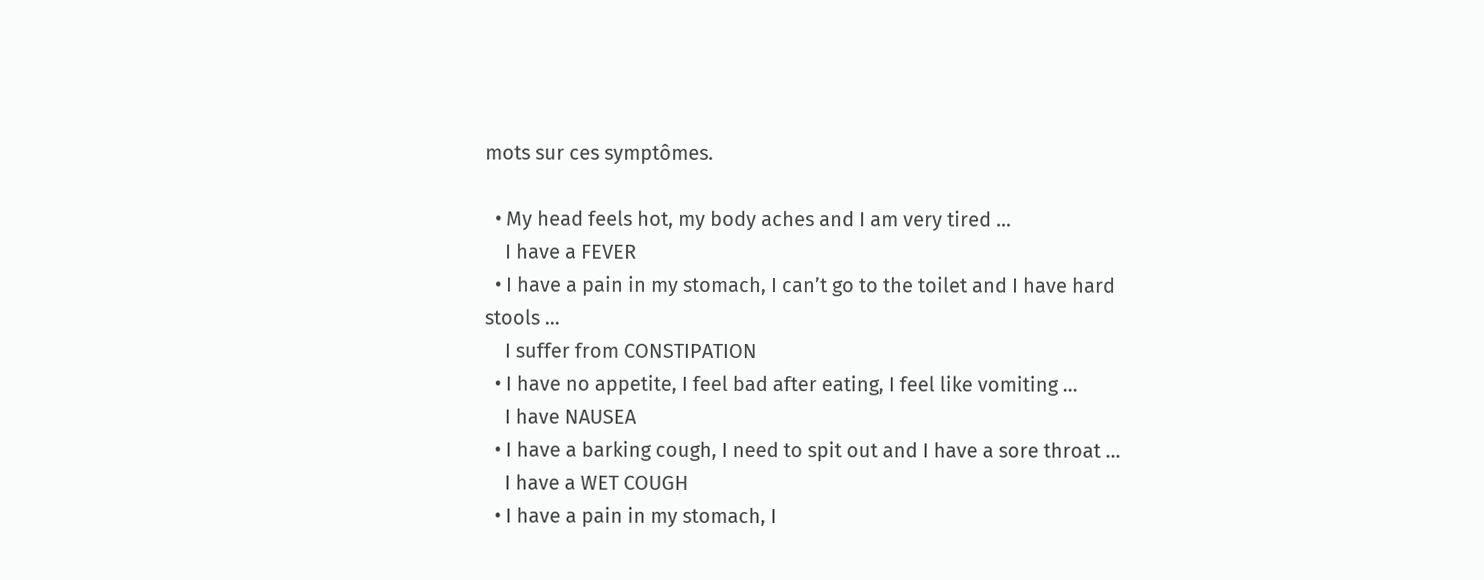mots sur ces symptômes.

  • My head feels hot, my body aches and I am very tired …
    I have a FEVER
  • I have a pain in my stomach, I can’t go to the toilet and I have hard stools …
    I suffer from CONSTIPATION
  • I have no appetite, I feel bad after eating, I feel like vomiting …
    I have NAUSEA
  • I have a barking cough, I need to spit out and I have a sore throat …
    I have a WET COUGH
  • I have a pain in my stomach, I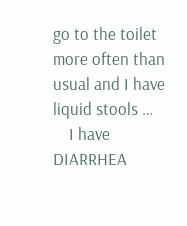go to the toilet more often than usual and I have liquid stools …
    I have DIARRHEA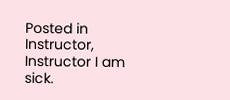Posted in Instructor, Instructor I am sick.